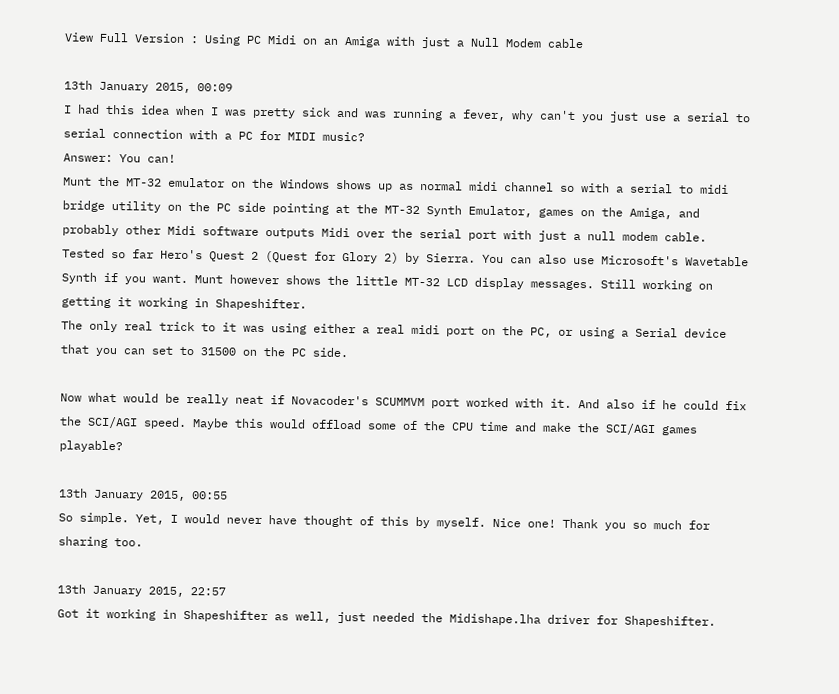View Full Version : Using PC Midi on an Amiga with just a Null Modem cable

13th January 2015, 00:09
I had this idea when I was pretty sick and was running a fever, why can't you just use a serial to serial connection with a PC for MIDI music?
Answer: You can!
Munt the MT-32 emulator on the Windows shows up as normal midi channel so with a serial to midi bridge utility on the PC side pointing at the MT-32 Synth Emulator, games on the Amiga, and probably other Midi software outputs Midi over the serial port with just a null modem cable.
Tested so far Hero's Quest 2 (Quest for Glory 2) by Sierra. You can also use Microsoft's Wavetable Synth if you want. Munt however shows the little MT-32 LCD display messages. Still working on getting it working in Shapeshifter.
The only real trick to it was using either a real midi port on the PC, or using a Serial device that you can set to 31500 on the PC side.

Now what would be really neat if Novacoder's SCUMMVM port worked with it. And also if he could fix the SCI/AGI speed. Maybe this would offload some of the CPU time and make the SCI/AGI games playable?

13th January 2015, 00:55
So simple. Yet, I would never have thought of this by myself. Nice one! Thank you so much for sharing too.

13th January 2015, 22:57
Got it working in Shapeshifter as well, just needed the Midishape.lha driver for Shapeshifter.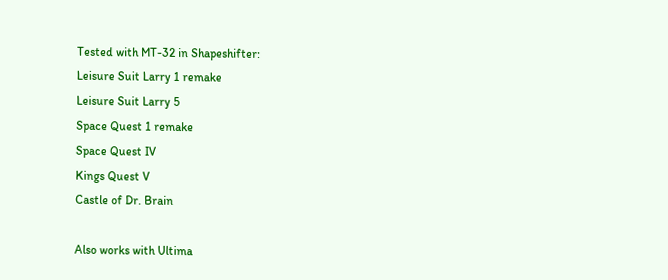Tested with MT-32 in Shapeshifter:
Leisure Suit Larry 1 remake
Leisure Suit Larry 5
Space Quest 1 remake
Space Quest IV
Kings Quest V
Castle of Dr. Brain

Also works with Ultima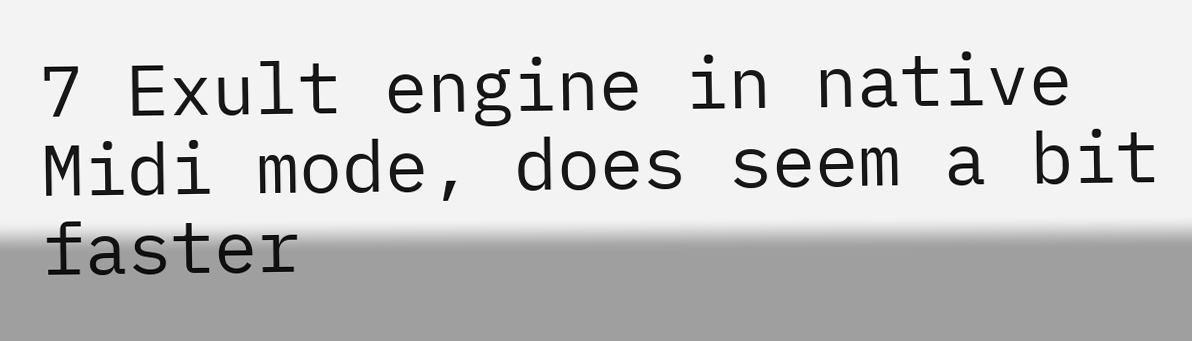7 Exult engine in native Midi mode, does seem a bit faster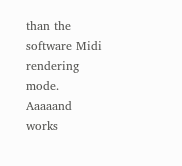than the software Midi rendering mode.
Aaaaand works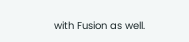with Fusion as well.